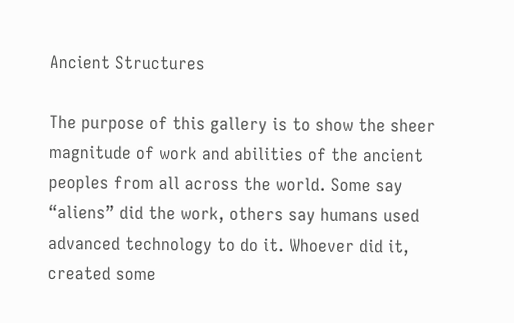Ancient Structures

The purpose of this gallery is to show the sheer magnitude of work and abilities of the ancient peoples from all across the world. Some say “aliens” did the work, others say humans used advanced technology to do it. Whoever did it, created some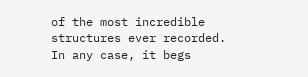of the most incredible structures ever recorded. In any case, it begs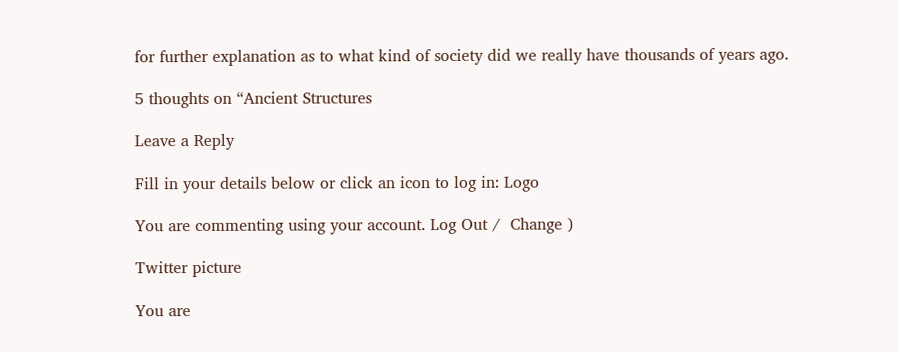for further explanation as to what kind of society did we really have thousands of years ago.

5 thoughts on “Ancient Structures

Leave a Reply

Fill in your details below or click an icon to log in: Logo

You are commenting using your account. Log Out /  Change )

Twitter picture

You are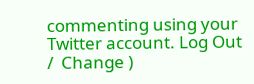commenting using your Twitter account. Log Out /  Change )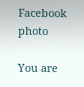Facebook photo

You are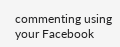commenting using your Facebook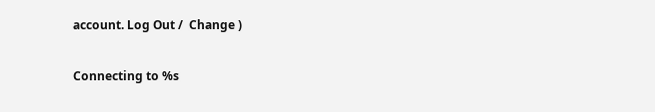account. Log Out /  Change )

Connecting to %s